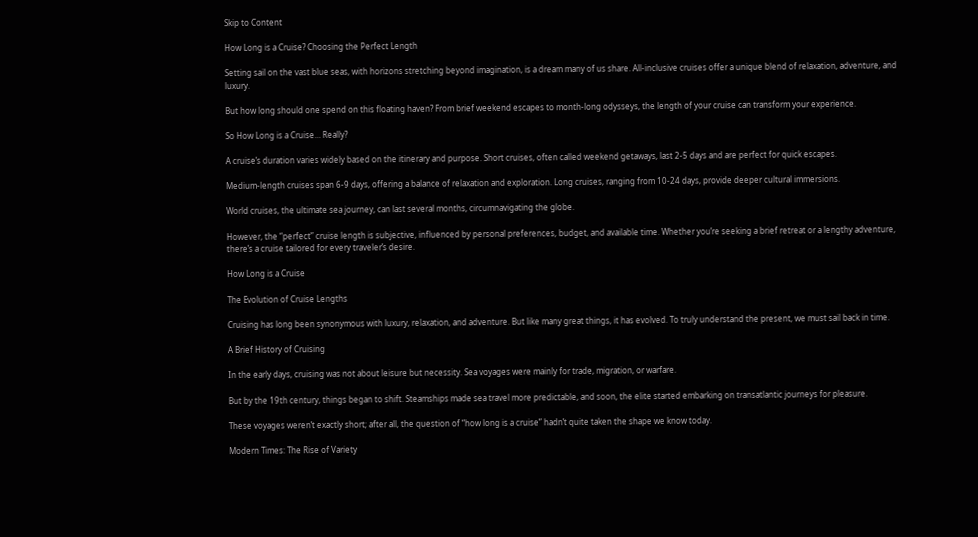Skip to Content

How Long is a Cruise? Choosing the Perfect Length

Setting sail on the vast blue seas, with horizons stretching beyond imagination, is a dream many of us share. All-inclusive cruises offer a unique blend of relaxation, adventure, and luxury.

But how long should one spend on this floating haven? From brief weekend escapes to month-long odysseys, the length of your cruise can transform your experience.

So How Long is a Cruise… Really?

A cruise’s duration varies widely based on the itinerary and purpose. Short cruises, often called weekend getaways, last 2-5 days and are perfect for quick escapes.

Medium-length cruises span 6-9 days, offering a balance of relaxation and exploration. Long cruises, ranging from 10-24 days, provide deeper cultural immersions.

World cruises, the ultimate sea journey, can last several months, circumnavigating the globe.

However, the “perfect” cruise length is subjective, influenced by personal preferences, budget, and available time. Whether you’re seeking a brief retreat or a lengthy adventure, there’s a cruise tailored for every traveler’s desire.

How Long is a Cruise

The Evolution of Cruise Lengths

Cruising has long been synonymous with luxury, relaxation, and adventure. But like many great things, it has evolved. To truly understand the present, we must sail back in time.

A Brief History of Cruising

In the early days, cruising was not about leisure but necessity. Sea voyages were mainly for trade, migration, or warfare.

But by the 19th century, things began to shift. Steamships made sea travel more predictable, and soon, the elite started embarking on transatlantic journeys for pleasure.

These voyages weren’t exactly short; after all, the question of “how long is a cruise” hadn’t quite taken the shape we know today.

Modern Times: The Rise of Variety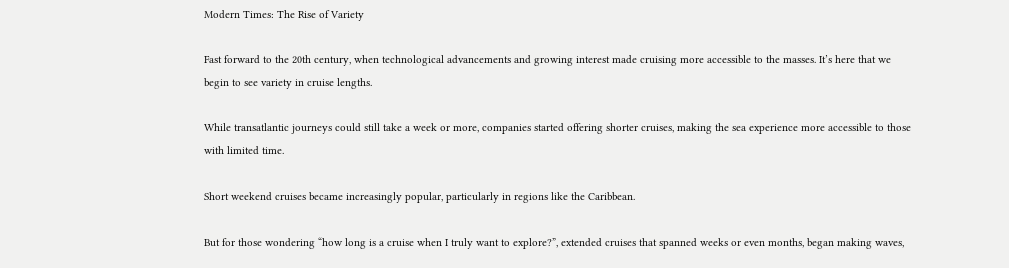Modern Times: The Rise of Variety

Fast forward to the 20th century, when technological advancements and growing interest made cruising more accessible to the masses. It’s here that we begin to see variety in cruise lengths.

While transatlantic journeys could still take a week or more, companies started offering shorter cruises, making the sea experience more accessible to those with limited time.

Short weekend cruises became increasingly popular, particularly in regions like the Caribbean.

But for those wondering “how long is a cruise when I truly want to explore?”, extended cruises that spanned weeks or even months, began making waves,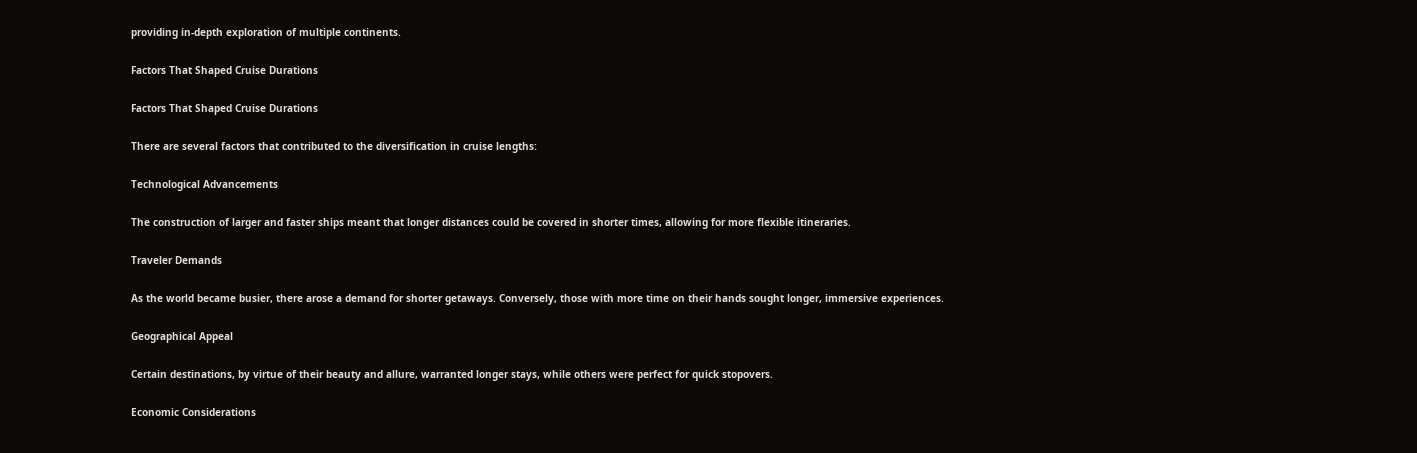providing in-depth exploration of multiple continents.

Factors That Shaped Cruise Durations

Factors That Shaped Cruise Durations

There are several factors that contributed to the diversification in cruise lengths:

Technological Advancements

The construction of larger and faster ships meant that longer distances could be covered in shorter times, allowing for more flexible itineraries.

Traveler Demands

As the world became busier, there arose a demand for shorter getaways. Conversely, those with more time on their hands sought longer, immersive experiences.

Geographical Appeal

Certain destinations, by virtue of their beauty and allure, warranted longer stays, while others were perfect for quick stopovers.

Economic Considerations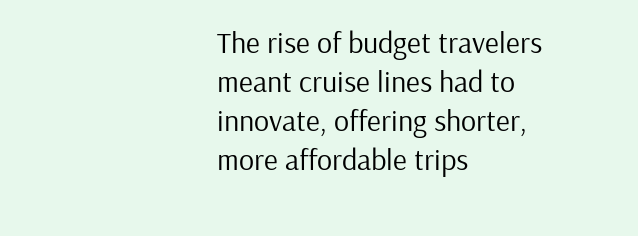The rise of budget travelers meant cruise lines had to innovate, offering shorter, more affordable trips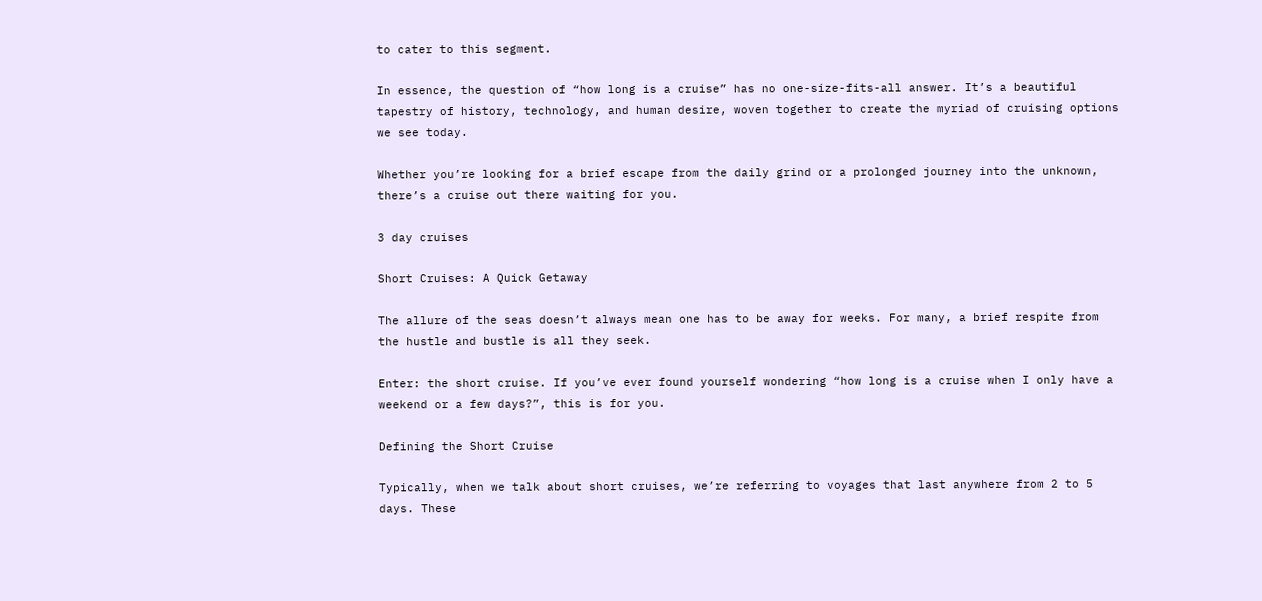to cater to this segment.

In essence, the question of “how long is a cruise” has no one-size-fits-all answer. It’s a beautiful tapestry of history, technology, and human desire, woven together to create the myriad of cruising options we see today.

Whether you’re looking for a brief escape from the daily grind or a prolonged journey into the unknown, there’s a cruise out there waiting for you.

3 day cruises

Short Cruises: A Quick Getaway

The allure of the seas doesn’t always mean one has to be away for weeks. For many, a brief respite from the hustle and bustle is all they seek.

Enter: the short cruise. If you’ve ever found yourself wondering “how long is a cruise when I only have a weekend or a few days?”, this is for you.

Defining the Short Cruise

Typically, when we talk about short cruises, we’re referring to voyages that last anywhere from 2 to 5 days. These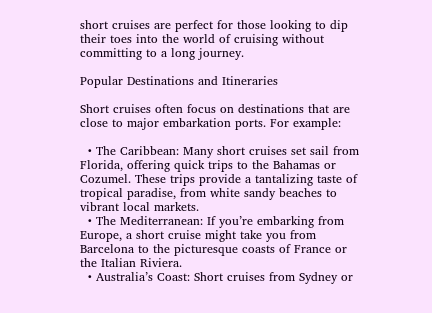short cruises are perfect for those looking to dip their toes into the world of cruising without committing to a long journey.

Popular Destinations and Itineraries

Short cruises often focus on destinations that are close to major embarkation ports. For example:

  • The Caribbean: Many short cruises set sail from Florida, offering quick trips to the Bahamas or Cozumel. These trips provide a tantalizing taste of tropical paradise, from white sandy beaches to vibrant local markets.
  • The Mediterranean: If you’re embarking from Europe, a short cruise might take you from Barcelona to the picturesque coasts of France or the Italian Riviera.
  • Australia’s Coast: Short cruises from Sydney or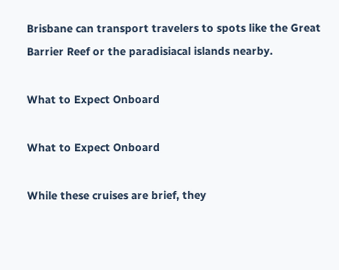Brisbane can transport travelers to spots like the Great Barrier Reef or the paradisiacal islands nearby.

What to Expect Onboard

What to Expect Onboard

While these cruises are brief, they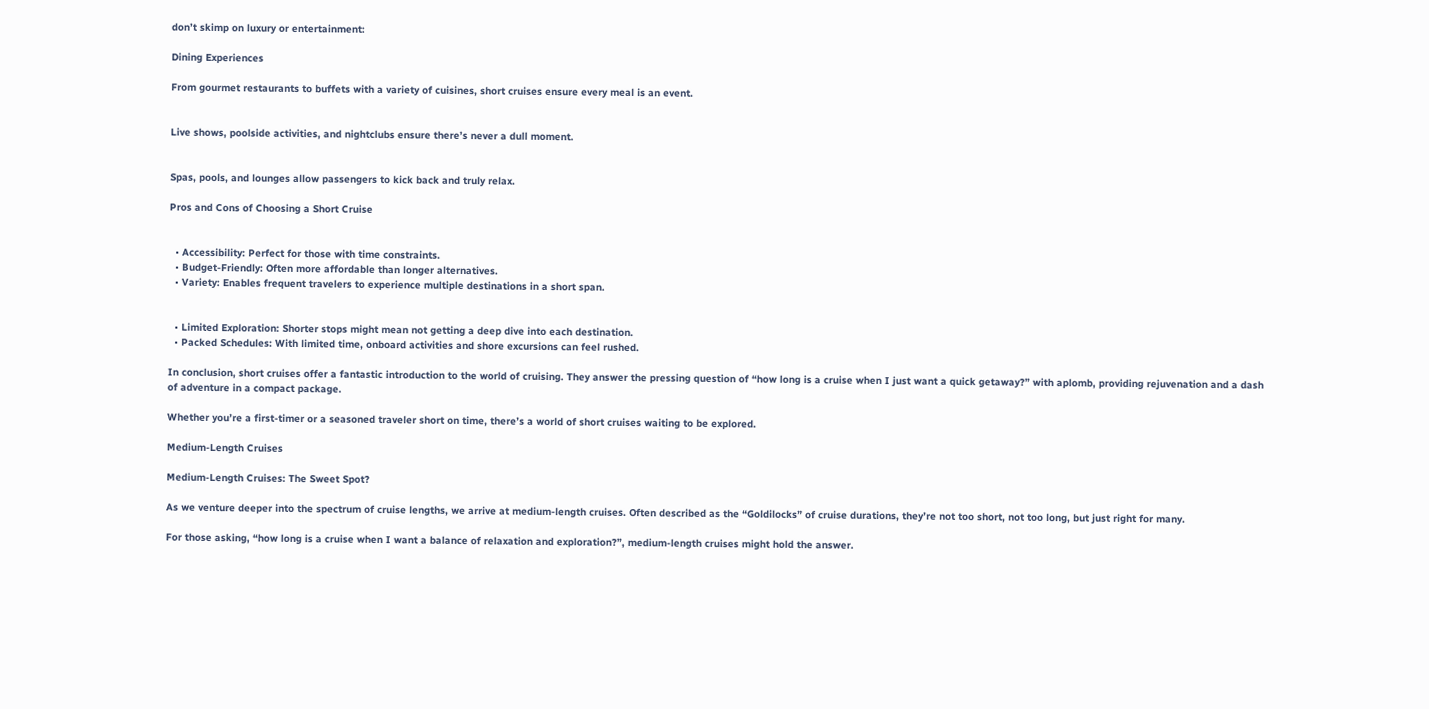don’t skimp on luxury or entertainment:

Dining Experiences

From gourmet restaurants to buffets with a variety of cuisines, short cruises ensure every meal is an event.


Live shows, poolside activities, and nightclubs ensure there’s never a dull moment.


Spas, pools, and lounges allow passengers to kick back and truly relax.

Pros and Cons of Choosing a Short Cruise


  • Accessibility: Perfect for those with time constraints.
  • Budget-Friendly: Often more affordable than longer alternatives.
  • Variety: Enables frequent travelers to experience multiple destinations in a short span.


  • Limited Exploration: Shorter stops might mean not getting a deep dive into each destination.
  • Packed Schedules: With limited time, onboard activities and shore excursions can feel rushed.

In conclusion, short cruises offer a fantastic introduction to the world of cruising. They answer the pressing question of “how long is a cruise when I just want a quick getaway?” with aplomb, providing rejuvenation and a dash of adventure in a compact package.

Whether you’re a first-timer or a seasoned traveler short on time, there’s a world of short cruises waiting to be explored.

Medium-Length Cruises

Medium-Length Cruises: The Sweet Spot?

As we venture deeper into the spectrum of cruise lengths, we arrive at medium-length cruises. Often described as the “Goldilocks” of cruise durations, they’re not too short, not too long, but just right for many.

For those asking, “how long is a cruise when I want a balance of relaxation and exploration?”, medium-length cruises might hold the answer.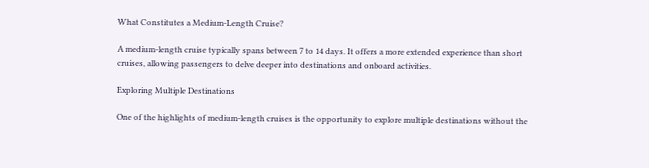What Constitutes a Medium-Length Cruise?

A medium-length cruise typically spans between 7 to 14 days. It offers a more extended experience than short cruises, allowing passengers to delve deeper into destinations and onboard activities.

Exploring Multiple Destinations

One of the highlights of medium-length cruises is the opportunity to explore multiple destinations without the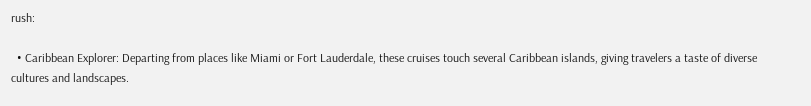rush:

  • Caribbean Explorer: Departing from places like Miami or Fort Lauderdale, these cruises touch several Caribbean islands, giving travelers a taste of diverse cultures and landscapes.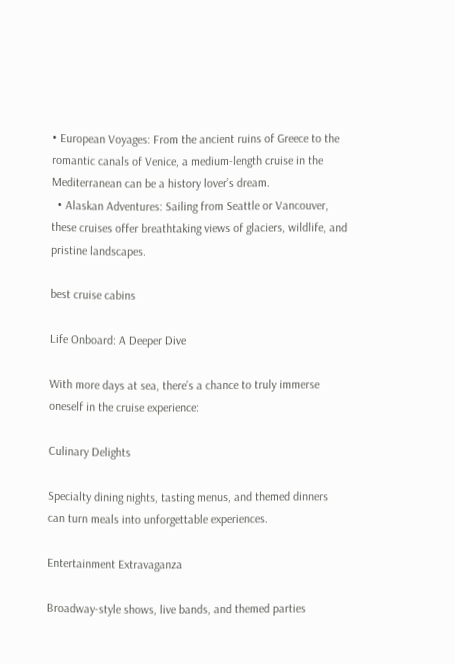• European Voyages: From the ancient ruins of Greece to the romantic canals of Venice, a medium-length cruise in the Mediterranean can be a history lover’s dream.
  • Alaskan Adventures: Sailing from Seattle or Vancouver, these cruises offer breathtaking views of glaciers, wildlife, and pristine landscapes.

best cruise cabins

Life Onboard: A Deeper Dive

With more days at sea, there’s a chance to truly immerse oneself in the cruise experience:

Culinary Delights

Specialty dining nights, tasting menus, and themed dinners can turn meals into unforgettable experiences.

Entertainment Extravaganza

Broadway-style shows, live bands, and themed parties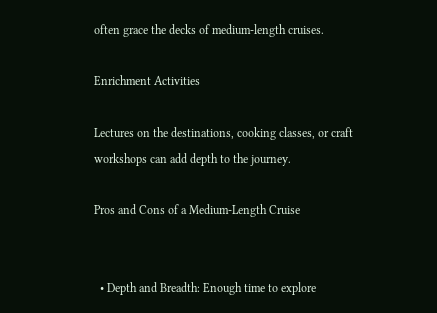often grace the decks of medium-length cruises.

Enrichment Activities

Lectures on the destinations, cooking classes, or craft workshops can add depth to the journey.

Pros and Cons of a Medium-Length Cruise


  • Depth and Breadth: Enough time to explore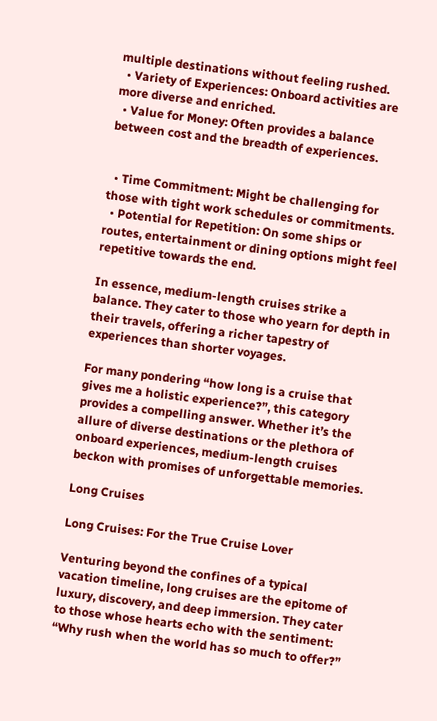multiple destinations without feeling rushed.
  • Variety of Experiences: Onboard activities are more diverse and enriched.
  • Value for Money: Often provides a balance between cost and the breadth of experiences.


  • Time Commitment: Might be challenging for those with tight work schedules or commitments.
  • Potential for Repetition: On some ships or routes, entertainment or dining options might feel repetitive towards the end.

In essence, medium-length cruises strike a balance. They cater to those who yearn for depth in their travels, offering a richer tapestry of experiences than shorter voyages.

For many pondering “how long is a cruise that gives me a holistic experience?”, this category provides a compelling answer. Whether it’s the allure of diverse destinations or the plethora of onboard experiences, medium-length cruises beckon with promises of unforgettable memories.

Long Cruises

Long Cruises: For the True Cruise Lover

Venturing beyond the confines of a typical vacation timeline, long cruises are the epitome of luxury, discovery, and deep immersion. They cater to those whose hearts echo with the sentiment: “Why rush when the world has so much to offer?”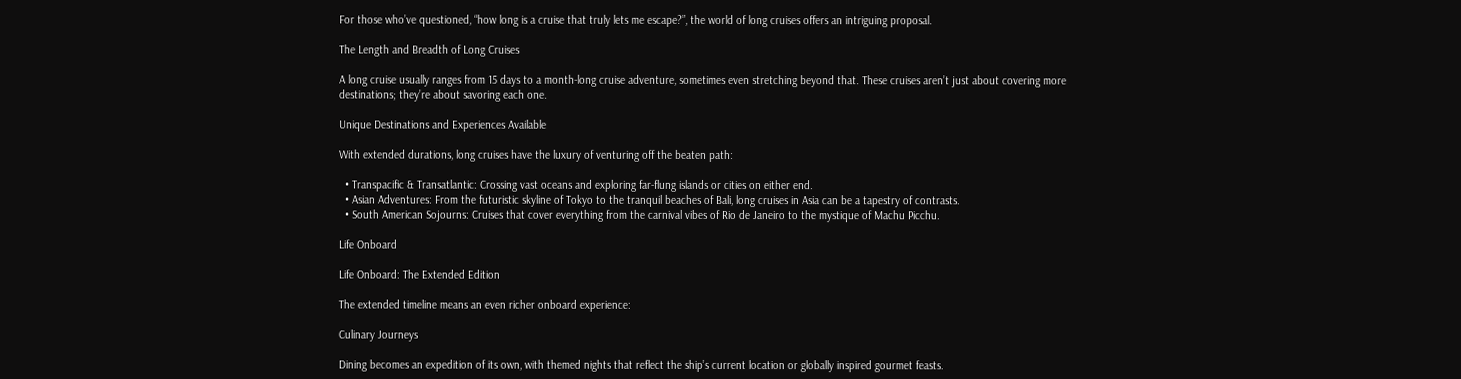For those who’ve questioned, “how long is a cruise that truly lets me escape?”, the world of long cruises offers an intriguing proposal.

The Length and Breadth of Long Cruises

A long cruise usually ranges from 15 days to a month-long cruise adventure, sometimes even stretching beyond that. These cruises aren’t just about covering more destinations; they’re about savoring each one.

Unique Destinations and Experiences Available

With extended durations, long cruises have the luxury of venturing off the beaten path:

  • Transpacific & Transatlantic: Crossing vast oceans and exploring far-flung islands or cities on either end.
  • Asian Adventures: From the futuristic skyline of Tokyo to the tranquil beaches of Bali, long cruises in Asia can be a tapestry of contrasts.
  • South American Sojourns: Cruises that cover everything from the carnival vibes of Rio de Janeiro to the mystique of Machu Picchu.

Life Onboard

Life Onboard: The Extended Edition

The extended timeline means an even richer onboard experience:

Culinary Journeys

Dining becomes an expedition of its own, with themed nights that reflect the ship’s current location or globally inspired gourmet feasts.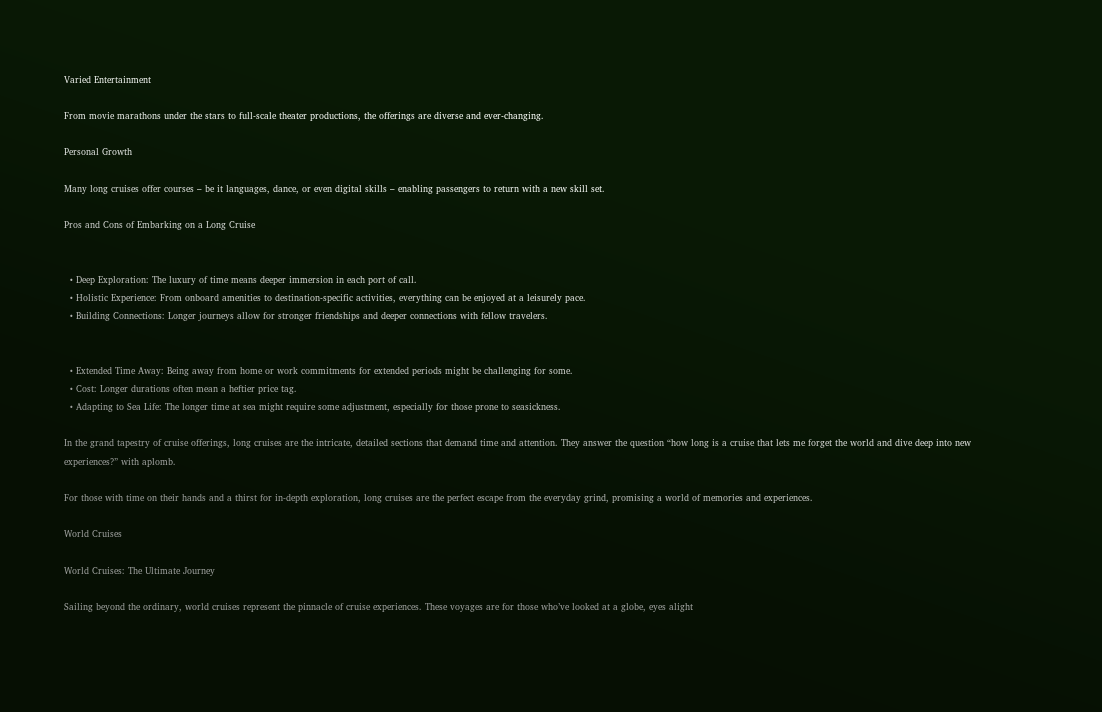Varied Entertainment

From movie marathons under the stars to full-scale theater productions, the offerings are diverse and ever-changing.

Personal Growth

Many long cruises offer courses – be it languages, dance, or even digital skills – enabling passengers to return with a new skill set.

Pros and Cons of Embarking on a Long Cruise


  • Deep Exploration: The luxury of time means deeper immersion in each port of call.
  • Holistic Experience: From onboard amenities to destination-specific activities, everything can be enjoyed at a leisurely pace.
  • Building Connections: Longer journeys allow for stronger friendships and deeper connections with fellow travelers.


  • Extended Time Away: Being away from home or work commitments for extended periods might be challenging for some.
  • Cost: Longer durations often mean a heftier price tag.
  • Adapting to Sea Life: The longer time at sea might require some adjustment, especially for those prone to seasickness.

In the grand tapestry of cruise offerings, long cruises are the intricate, detailed sections that demand time and attention. They answer the question “how long is a cruise that lets me forget the world and dive deep into new experiences?” with aplomb.

For those with time on their hands and a thirst for in-depth exploration, long cruises are the perfect escape from the everyday grind, promising a world of memories and experiences.

World Cruises

World Cruises: The Ultimate Journey

Sailing beyond the ordinary, world cruises represent the pinnacle of cruise experiences. These voyages are for those who’ve looked at a globe, eyes alight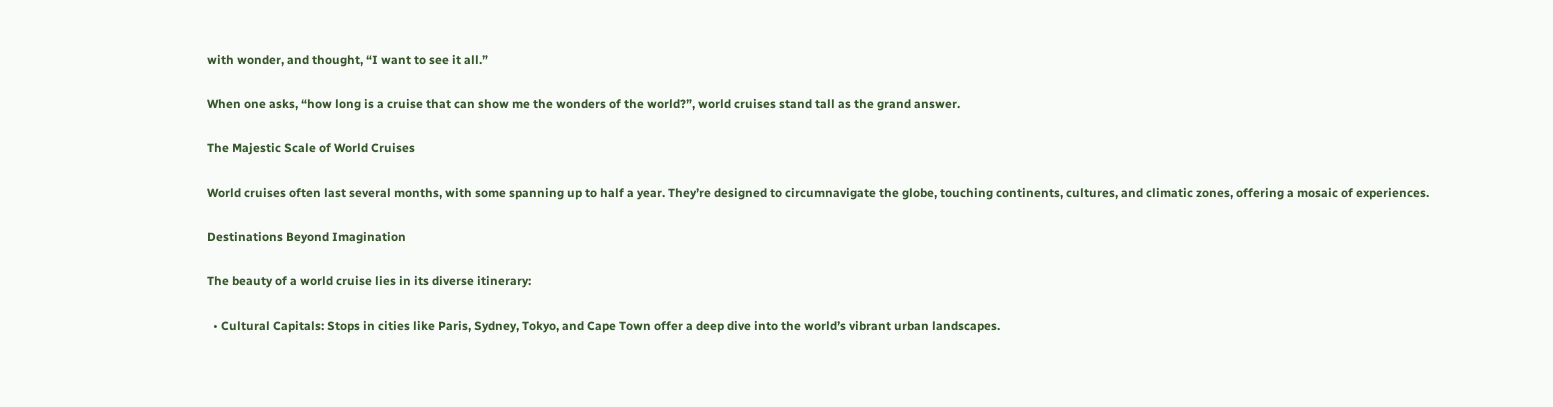with wonder, and thought, “I want to see it all.”

When one asks, “how long is a cruise that can show me the wonders of the world?”, world cruises stand tall as the grand answer.

The Majestic Scale of World Cruises

World cruises often last several months, with some spanning up to half a year. They’re designed to circumnavigate the globe, touching continents, cultures, and climatic zones, offering a mosaic of experiences.

Destinations Beyond Imagination

The beauty of a world cruise lies in its diverse itinerary:

  • Cultural Capitals: Stops in cities like Paris, Sydney, Tokyo, and Cape Town offer a deep dive into the world’s vibrant urban landscapes.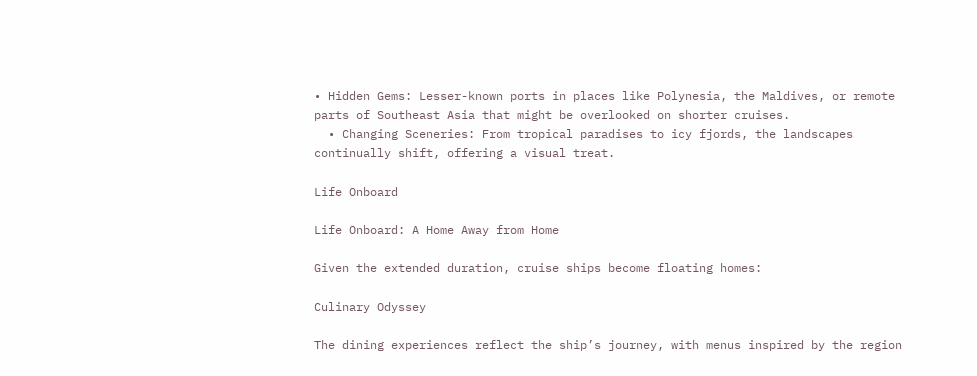• Hidden Gems: Lesser-known ports in places like Polynesia, the Maldives, or remote parts of Southeast Asia that might be overlooked on shorter cruises.
  • Changing Sceneries: From tropical paradises to icy fjords, the landscapes continually shift, offering a visual treat.

Life Onboard

Life Onboard: A Home Away from Home

Given the extended duration, cruise ships become floating homes:

Culinary Odyssey

The dining experiences reflect the ship’s journey, with menus inspired by the region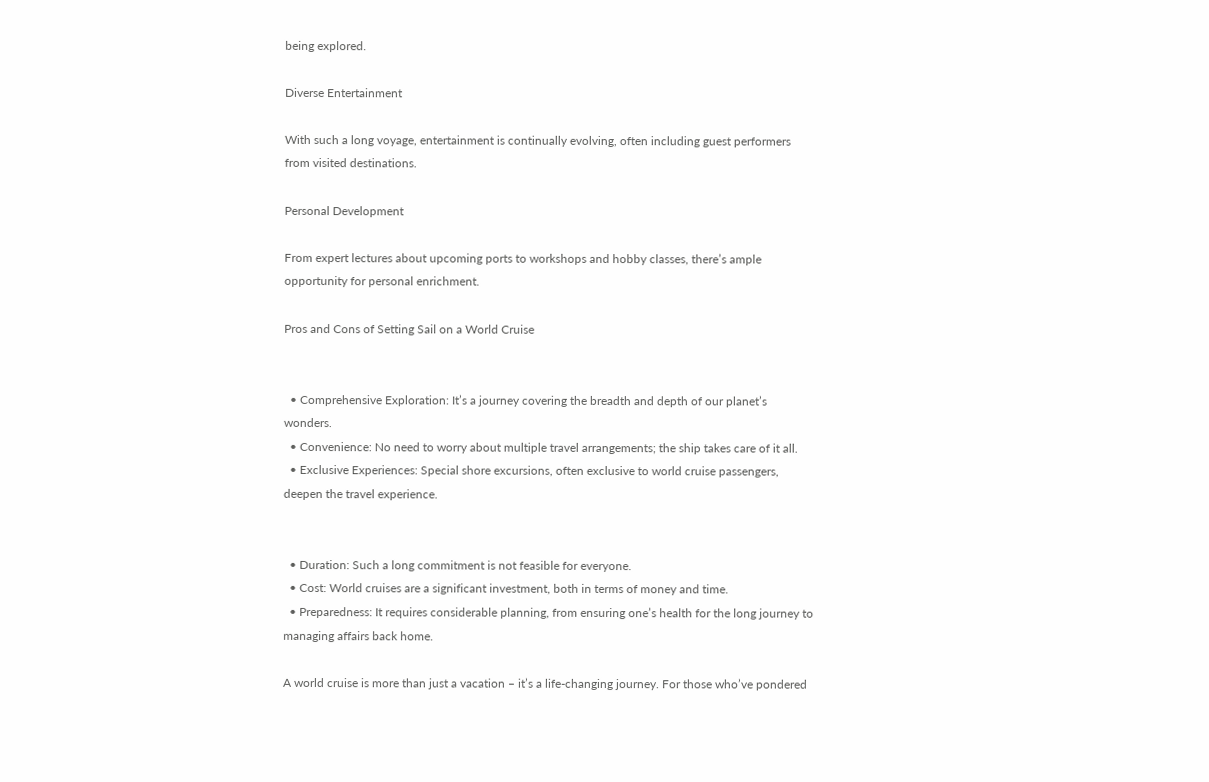being explored.

Diverse Entertainment

With such a long voyage, entertainment is continually evolving, often including guest performers from visited destinations.

Personal Development

From expert lectures about upcoming ports to workshops and hobby classes, there’s ample opportunity for personal enrichment.

Pros and Cons of Setting Sail on a World Cruise


  • Comprehensive Exploration: It’s a journey covering the breadth and depth of our planet’s wonders.
  • Convenience: No need to worry about multiple travel arrangements; the ship takes care of it all.
  • Exclusive Experiences: Special shore excursions, often exclusive to world cruise passengers, deepen the travel experience.


  • Duration: Such a long commitment is not feasible for everyone.
  • Cost: World cruises are a significant investment, both in terms of money and time.
  • Preparedness: It requires considerable planning, from ensuring one’s health for the long journey to managing affairs back home.

A world cruise is more than just a vacation – it’s a life-changing journey. For those who’ve pondered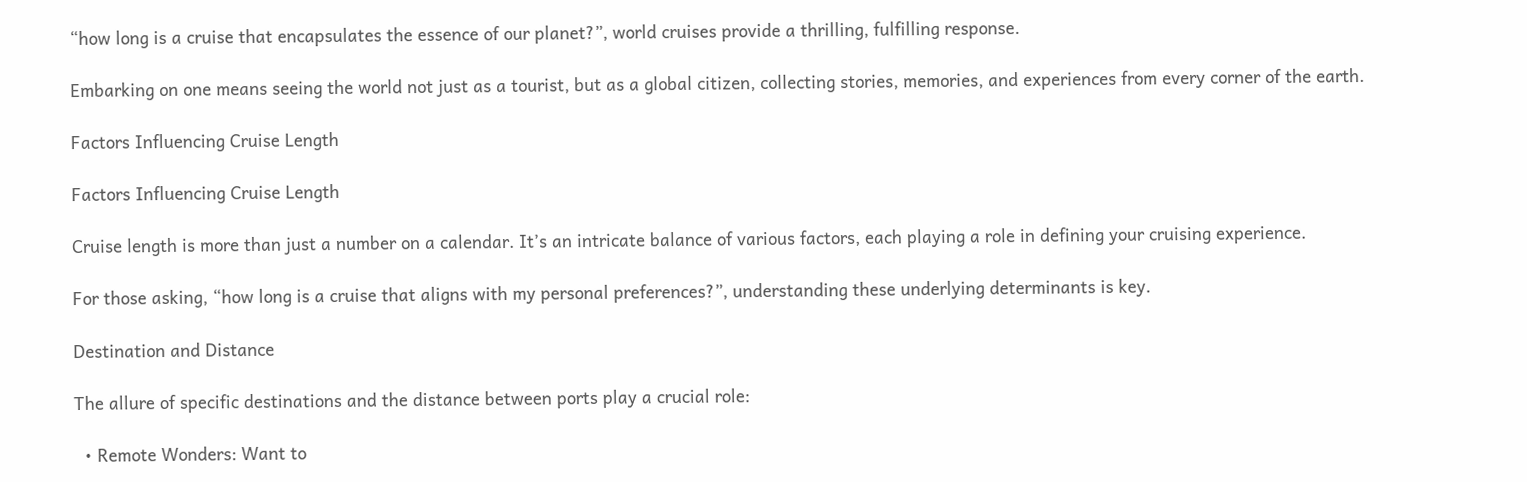“how long is a cruise that encapsulates the essence of our planet?”, world cruises provide a thrilling, fulfilling response.

Embarking on one means seeing the world not just as a tourist, but as a global citizen, collecting stories, memories, and experiences from every corner of the earth.

Factors Influencing Cruise Length

Factors Influencing Cruise Length

Cruise length is more than just a number on a calendar. It’s an intricate balance of various factors, each playing a role in defining your cruising experience.

For those asking, “how long is a cruise that aligns with my personal preferences?”, understanding these underlying determinants is key.

Destination and Distance

The allure of specific destinations and the distance between ports play a crucial role:

  • Remote Wonders: Want to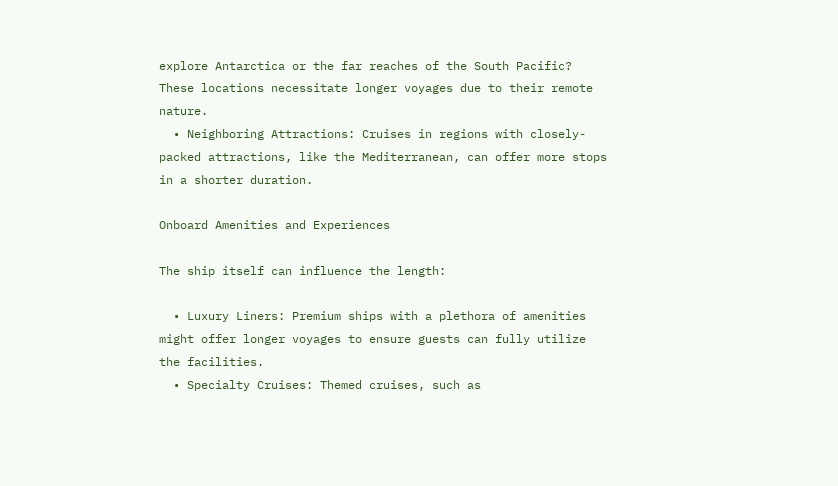explore Antarctica or the far reaches of the South Pacific? These locations necessitate longer voyages due to their remote nature.
  • Neighboring Attractions: Cruises in regions with closely-packed attractions, like the Mediterranean, can offer more stops in a shorter duration.

Onboard Amenities and Experiences

The ship itself can influence the length:

  • Luxury Liners: Premium ships with a plethora of amenities might offer longer voyages to ensure guests can fully utilize the facilities.
  • Specialty Cruises: Themed cruises, such as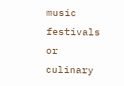music festivals or culinary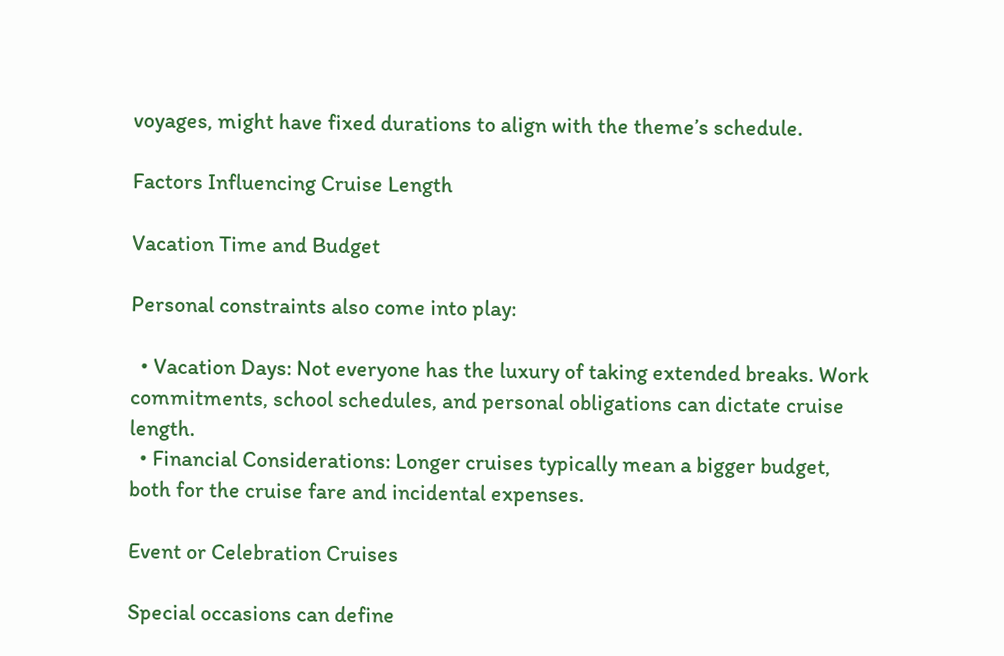voyages, might have fixed durations to align with the theme’s schedule.

Factors Influencing Cruise Length

Vacation Time and Budget

Personal constraints also come into play:

  • Vacation Days: Not everyone has the luxury of taking extended breaks. Work commitments, school schedules, and personal obligations can dictate cruise length.
  • Financial Considerations: Longer cruises typically mean a bigger budget, both for the cruise fare and incidental expenses.

Event or Celebration Cruises

Special occasions can define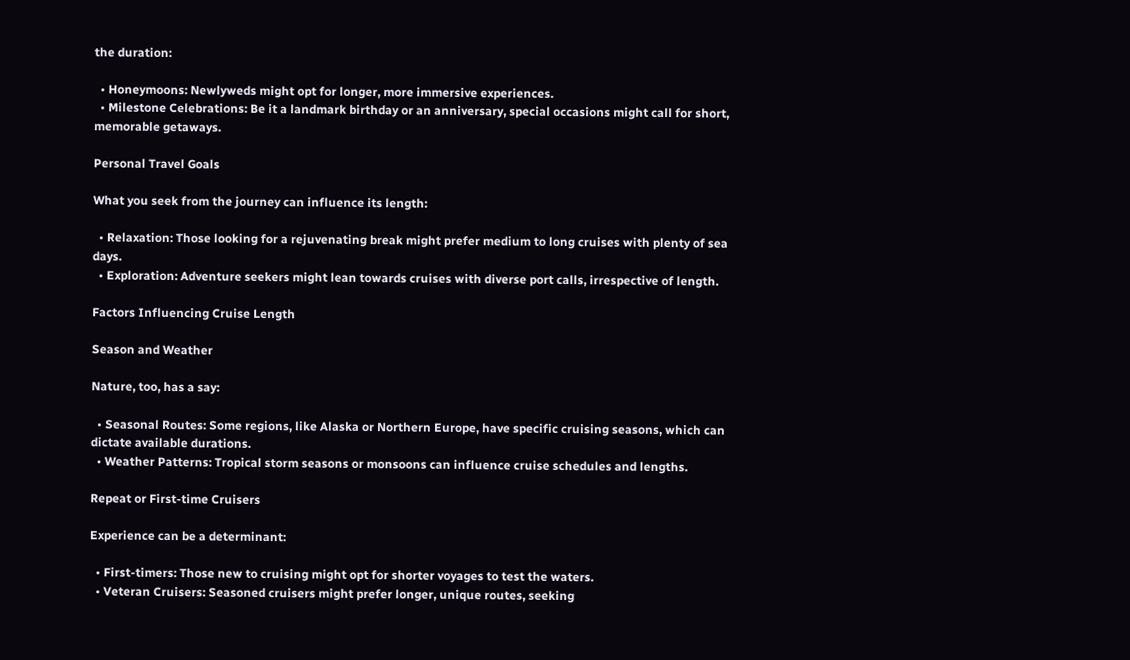the duration:

  • Honeymoons: Newlyweds might opt for longer, more immersive experiences.
  • Milestone Celebrations: Be it a landmark birthday or an anniversary, special occasions might call for short, memorable getaways.

Personal Travel Goals

What you seek from the journey can influence its length:

  • Relaxation: Those looking for a rejuvenating break might prefer medium to long cruises with plenty of sea days.
  • Exploration: Adventure seekers might lean towards cruises with diverse port calls, irrespective of length.

Factors Influencing Cruise Length

Season and Weather

Nature, too, has a say:

  • Seasonal Routes: Some regions, like Alaska or Northern Europe, have specific cruising seasons, which can dictate available durations.
  • Weather Patterns: Tropical storm seasons or monsoons can influence cruise schedules and lengths.

Repeat or First-time Cruisers

Experience can be a determinant:

  • First-timers: Those new to cruising might opt for shorter voyages to test the waters.
  • Veteran Cruisers: Seasoned cruisers might prefer longer, unique routes, seeking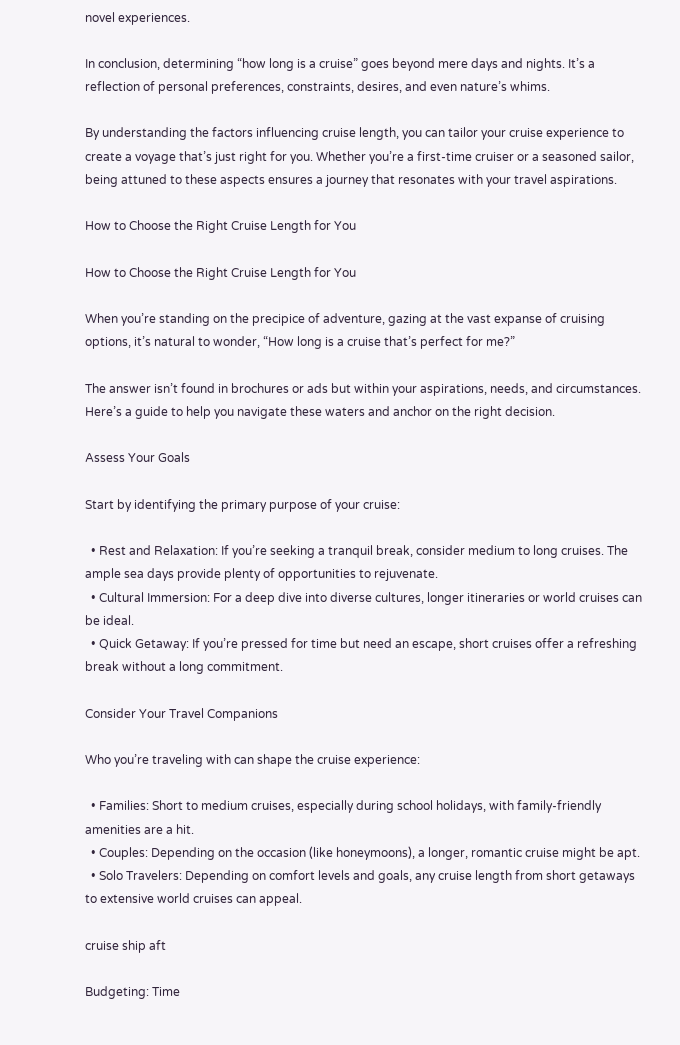novel experiences.

In conclusion, determining “how long is a cruise” goes beyond mere days and nights. It’s a reflection of personal preferences, constraints, desires, and even nature’s whims.

By understanding the factors influencing cruise length, you can tailor your cruise experience to create a voyage that’s just right for you. Whether you’re a first-time cruiser or a seasoned sailor, being attuned to these aspects ensures a journey that resonates with your travel aspirations.

How to Choose the Right Cruise Length for You

How to Choose the Right Cruise Length for You

When you’re standing on the precipice of adventure, gazing at the vast expanse of cruising options, it’s natural to wonder, “How long is a cruise that’s perfect for me?”

The answer isn’t found in brochures or ads but within your aspirations, needs, and circumstances. Here’s a guide to help you navigate these waters and anchor on the right decision.

Assess Your Goals

Start by identifying the primary purpose of your cruise:

  • Rest and Relaxation: If you’re seeking a tranquil break, consider medium to long cruises. The ample sea days provide plenty of opportunities to rejuvenate.
  • Cultural Immersion: For a deep dive into diverse cultures, longer itineraries or world cruises can be ideal.
  • Quick Getaway: If you’re pressed for time but need an escape, short cruises offer a refreshing break without a long commitment.

Consider Your Travel Companions

Who you’re traveling with can shape the cruise experience:

  • Families: Short to medium cruises, especially during school holidays, with family-friendly amenities are a hit.
  • Couples: Depending on the occasion (like honeymoons), a longer, romantic cruise might be apt.
  • Solo Travelers: Depending on comfort levels and goals, any cruise length from short getaways to extensive world cruises can appeal.

cruise ship aft

Budgeting: Time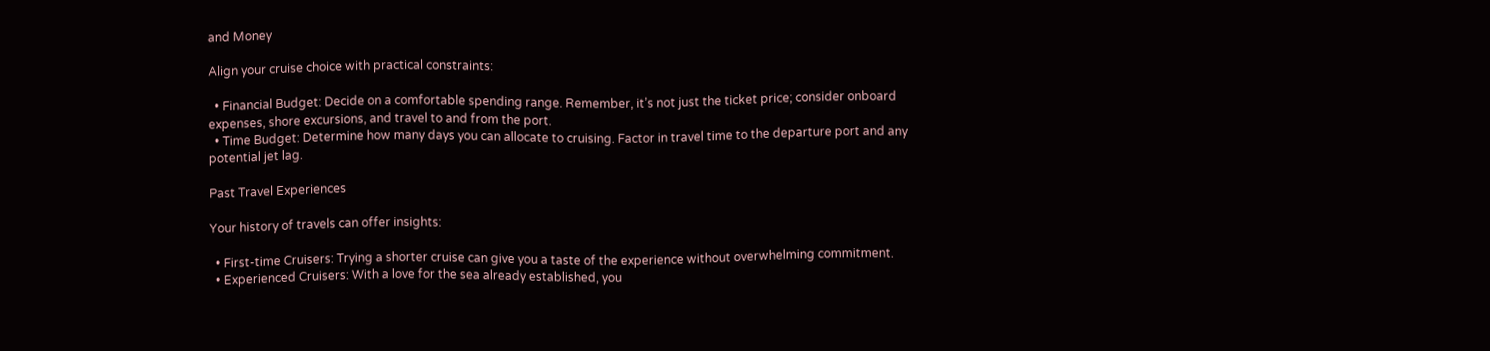and Money

Align your cruise choice with practical constraints:

  • Financial Budget: Decide on a comfortable spending range. Remember, it’s not just the ticket price; consider onboard expenses, shore excursions, and travel to and from the port.
  • Time Budget: Determine how many days you can allocate to cruising. Factor in travel time to the departure port and any potential jet lag.

Past Travel Experiences

Your history of travels can offer insights:

  • First-time Cruisers: Trying a shorter cruise can give you a taste of the experience without overwhelming commitment.
  • Experienced Cruisers: With a love for the sea already established, you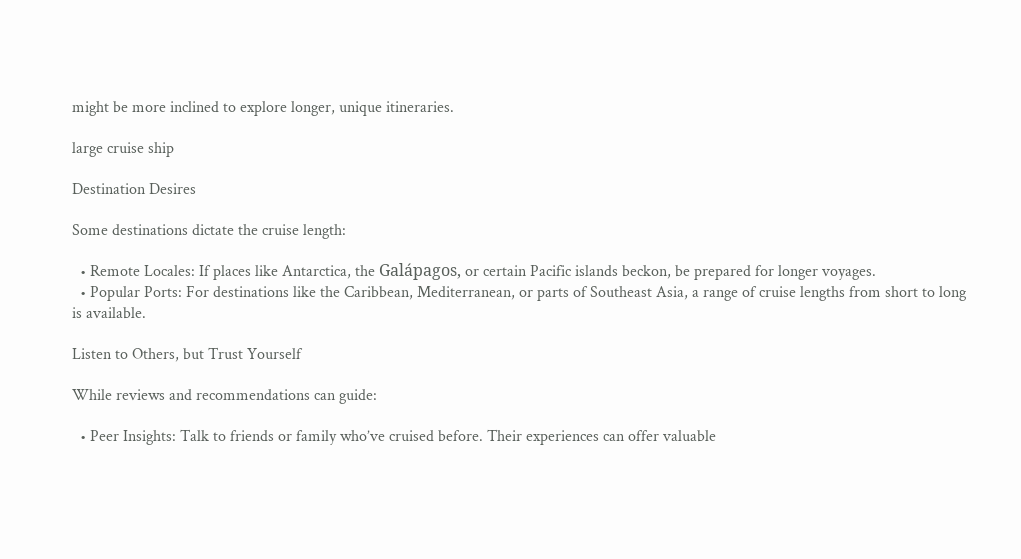might be more inclined to explore longer, unique itineraries.

large cruise ship

Destination Desires

Some destinations dictate the cruise length:

  • Remote Locales: If places like Antarctica, the Galápagos, or certain Pacific islands beckon, be prepared for longer voyages.
  • Popular Ports: For destinations like the Caribbean, Mediterranean, or parts of Southeast Asia, a range of cruise lengths from short to long is available.

Listen to Others, but Trust Yourself

While reviews and recommendations can guide:

  • Peer Insights: Talk to friends or family who’ve cruised before. Their experiences can offer valuable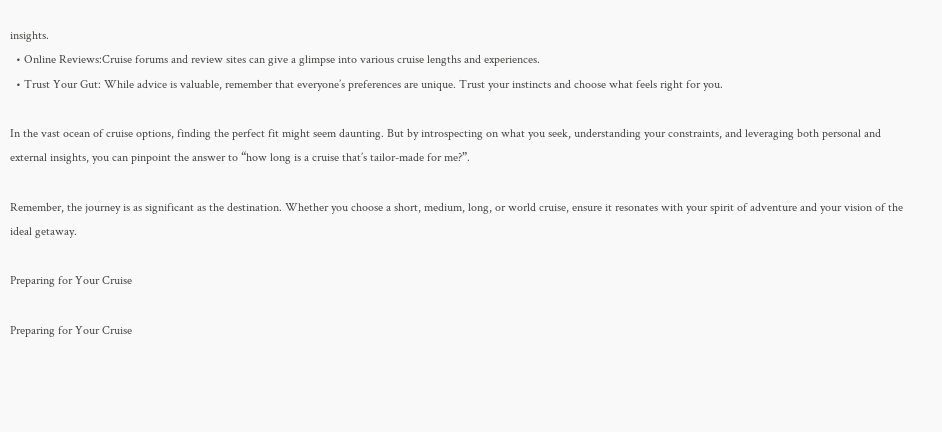insights.
  • Online Reviews:Cruise forums and review sites can give a glimpse into various cruise lengths and experiences.
  • Trust Your Gut: While advice is valuable, remember that everyone’s preferences are unique. Trust your instincts and choose what feels right for you.

In the vast ocean of cruise options, finding the perfect fit might seem daunting. But by introspecting on what you seek, understanding your constraints, and leveraging both personal and external insights, you can pinpoint the answer to “how long is a cruise that’s tailor-made for me?”.

Remember, the journey is as significant as the destination. Whether you choose a short, medium, long, or world cruise, ensure it resonates with your spirit of adventure and your vision of the ideal getaway.

Preparing for Your Cruise

Preparing for Your Cruise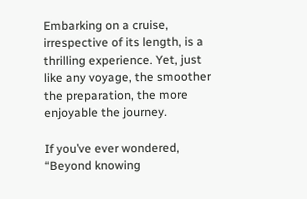Embarking on a cruise, irrespective of its length, is a thrilling experience. Yet, just like any voyage, the smoother the preparation, the more enjoyable the journey.

If you’ve ever wondered, “Beyond knowing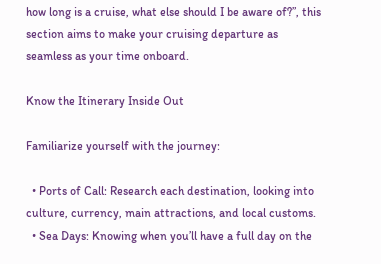how long is a cruise, what else should I be aware of?”, this section aims to make your cruising departure as seamless as your time onboard.

Know the Itinerary Inside Out

Familiarize yourself with the journey:

  • Ports of Call: Research each destination, looking into culture, currency, main attractions, and local customs.
  • Sea Days: Knowing when you’ll have a full day on the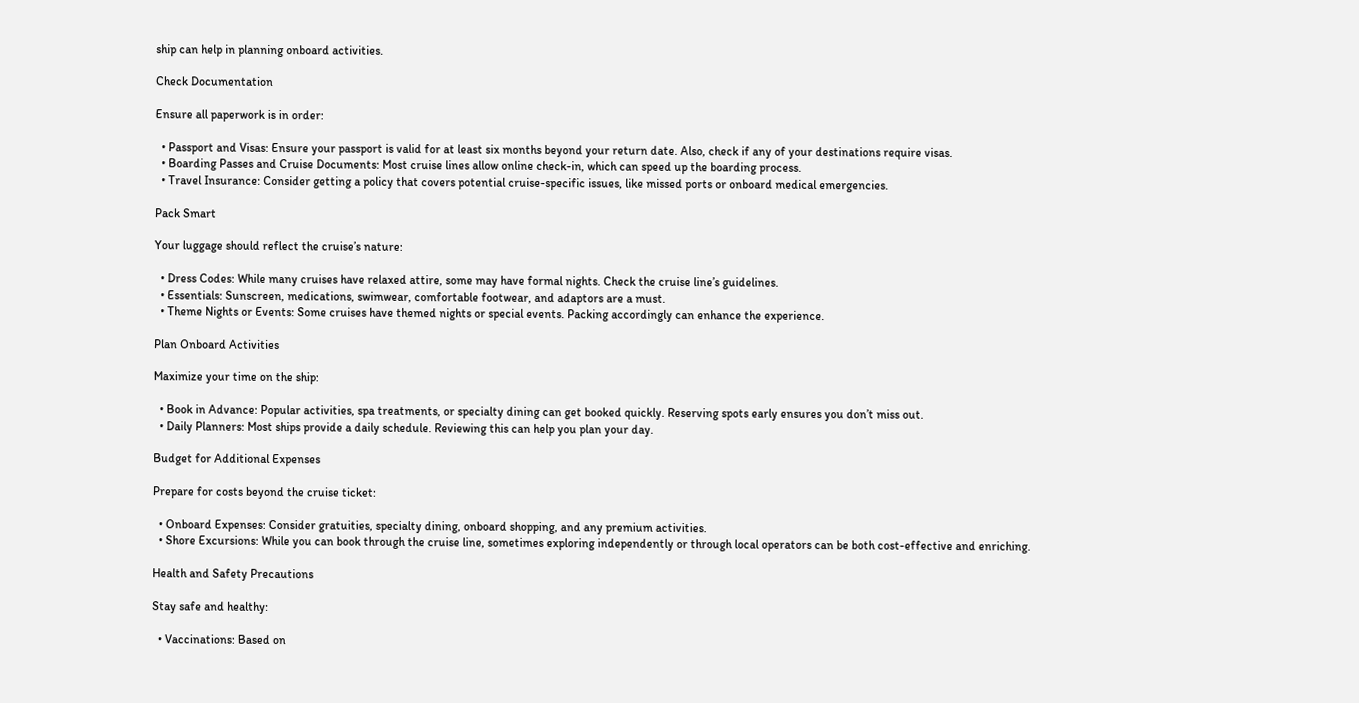ship can help in planning onboard activities.

Check Documentation

Ensure all paperwork is in order:

  • Passport and Visas: Ensure your passport is valid for at least six months beyond your return date. Also, check if any of your destinations require visas.
  • Boarding Passes and Cruise Documents: Most cruise lines allow online check-in, which can speed up the boarding process.
  • Travel Insurance: Consider getting a policy that covers potential cruise-specific issues, like missed ports or onboard medical emergencies.

Pack Smart

Your luggage should reflect the cruise’s nature:

  • Dress Codes: While many cruises have relaxed attire, some may have formal nights. Check the cruise line’s guidelines.
  • Essentials: Sunscreen, medications, swimwear, comfortable footwear, and adaptors are a must.
  • Theme Nights or Events: Some cruises have themed nights or special events. Packing accordingly can enhance the experience.

Plan Onboard Activities

Maximize your time on the ship:

  • Book in Advance: Popular activities, spa treatments, or specialty dining can get booked quickly. Reserving spots early ensures you don’t miss out.
  • Daily Planners: Most ships provide a daily schedule. Reviewing this can help you plan your day.

Budget for Additional Expenses

Prepare for costs beyond the cruise ticket:

  • Onboard Expenses: Consider gratuities, specialty dining, onboard shopping, and any premium activities.
  • Shore Excursions: While you can book through the cruise line, sometimes exploring independently or through local operators can be both cost-effective and enriching.

Health and Safety Precautions

Stay safe and healthy:

  • Vaccinations: Based on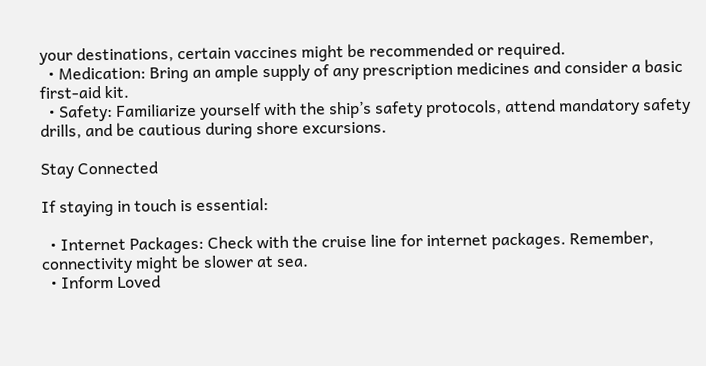your destinations, certain vaccines might be recommended or required.
  • Medication: Bring an ample supply of any prescription medicines and consider a basic first-aid kit.
  • Safety: Familiarize yourself with the ship’s safety protocols, attend mandatory safety drills, and be cautious during shore excursions.

Stay Connected

If staying in touch is essential:

  • Internet Packages: Check with the cruise line for internet packages. Remember, connectivity might be slower at sea.
  • Inform Loved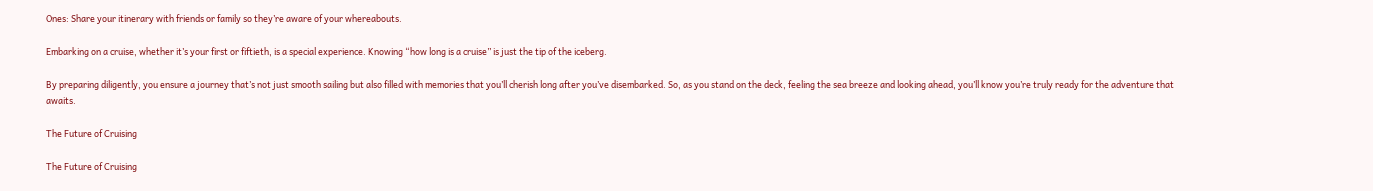Ones: Share your itinerary with friends or family so they’re aware of your whereabouts.

Embarking on a cruise, whether it’s your first or fiftieth, is a special experience. Knowing “how long is a cruise” is just the tip of the iceberg.

By preparing diligently, you ensure a journey that’s not just smooth sailing but also filled with memories that you’ll cherish long after you’ve disembarked. So, as you stand on the deck, feeling the sea breeze and looking ahead, you’ll know you’re truly ready for the adventure that awaits.

The Future of Cruising

The Future of Cruising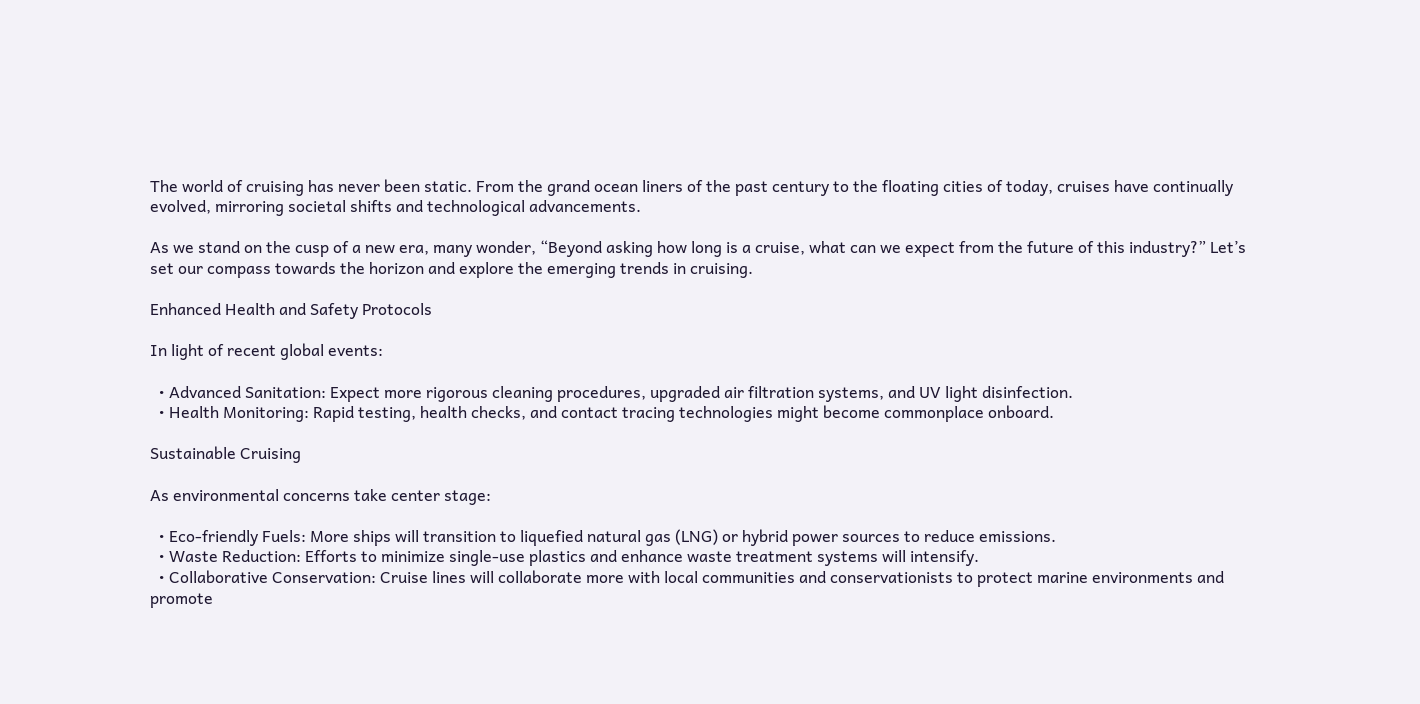The world of cruising has never been static. From the grand ocean liners of the past century to the floating cities of today, cruises have continually evolved, mirroring societal shifts and technological advancements.

As we stand on the cusp of a new era, many wonder, “Beyond asking how long is a cruise, what can we expect from the future of this industry?” Let’s set our compass towards the horizon and explore the emerging trends in cruising.

Enhanced Health and Safety Protocols

In light of recent global events:

  • Advanced Sanitation: Expect more rigorous cleaning procedures, upgraded air filtration systems, and UV light disinfection.
  • Health Monitoring: Rapid testing, health checks, and contact tracing technologies might become commonplace onboard.

Sustainable Cruising

As environmental concerns take center stage:

  • Eco-friendly Fuels: More ships will transition to liquefied natural gas (LNG) or hybrid power sources to reduce emissions.
  • Waste Reduction: Efforts to minimize single-use plastics and enhance waste treatment systems will intensify.
  • Collaborative Conservation: Cruise lines will collaborate more with local communities and conservationists to protect marine environments and promote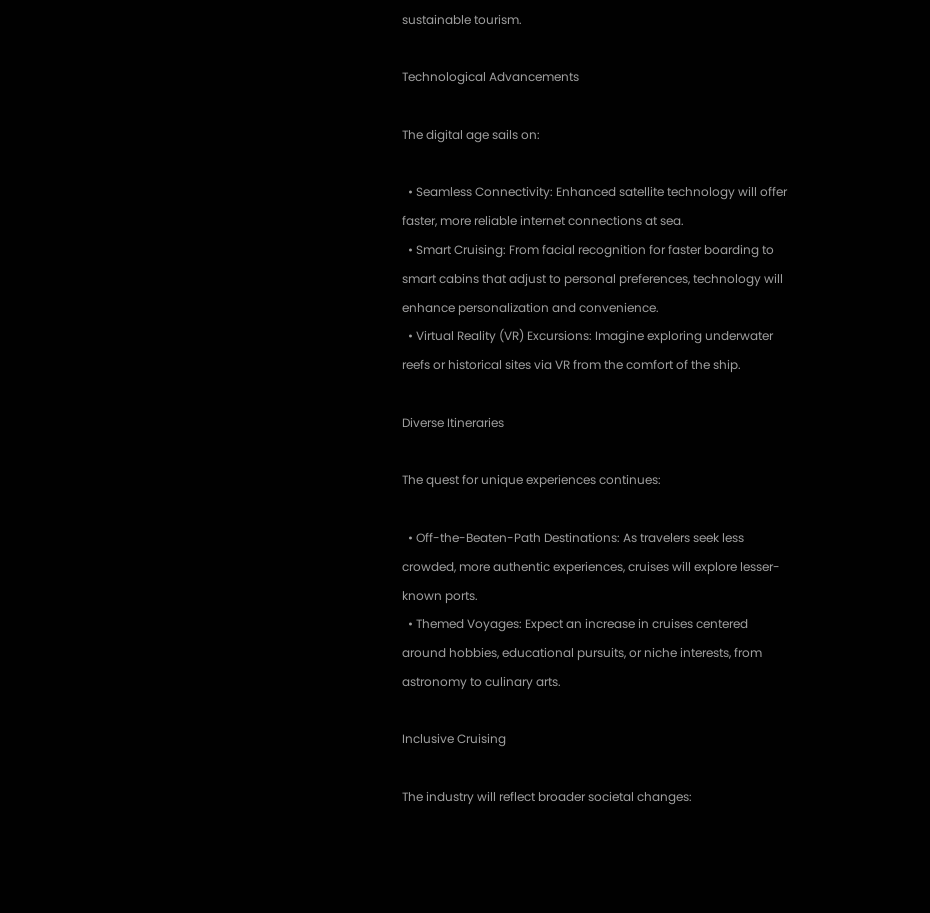sustainable tourism.

Technological Advancements

The digital age sails on:

  • Seamless Connectivity: Enhanced satellite technology will offer faster, more reliable internet connections at sea.
  • Smart Cruising: From facial recognition for faster boarding to smart cabins that adjust to personal preferences, technology will enhance personalization and convenience.
  • Virtual Reality (VR) Excursions: Imagine exploring underwater reefs or historical sites via VR from the comfort of the ship.

Diverse Itineraries

The quest for unique experiences continues:

  • Off-the-Beaten-Path Destinations: As travelers seek less crowded, more authentic experiences, cruises will explore lesser-known ports.
  • Themed Voyages: Expect an increase in cruises centered around hobbies, educational pursuits, or niche interests, from astronomy to culinary arts.

Inclusive Cruising

The industry will reflect broader societal changes: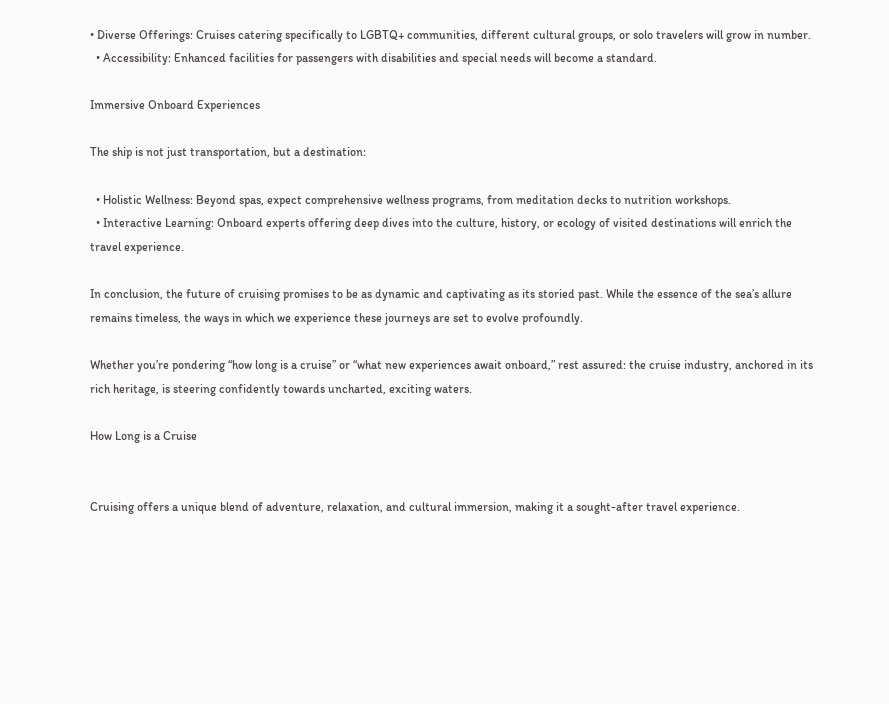• Diverse Offerings: Cruises catering specifically to LGBTQ+ communities, different cultural groups, or solo travelers will grow in number.
  • Accessibility: Enhanced facilities for passengers with disabilities and special needs will become a standard.

Immersive Onboard Experiences

The ship is not just transportation, but a destination:

  • Holistic Wellness: Beyond spas, expect comprehensive wellness programs, from meditation decks to nutrition workshops.
  • Interactive Learning: Onboard experts offering deep dives into the culture, history, or ecology of visited destinations will enrich the travel experience.

In conclusion, the future of cruising promises to be as dynamic and captivating as its storied past. While the essence of the sea’s allure remains timeless, the ways in which we experience these journeys are set to evolve profoundly.

Whether you’re pondering “how long is a cruise” or “what new experiences await onboard,” rest assured: the cruise industry, anchored in its rich heritage, is steering confidently towards uncharted, exciting waters.

How Long is a Cruise


Cruising offers a unique blend of adventure, relaxation, and cultural immersion, making it a sought-after travel experience.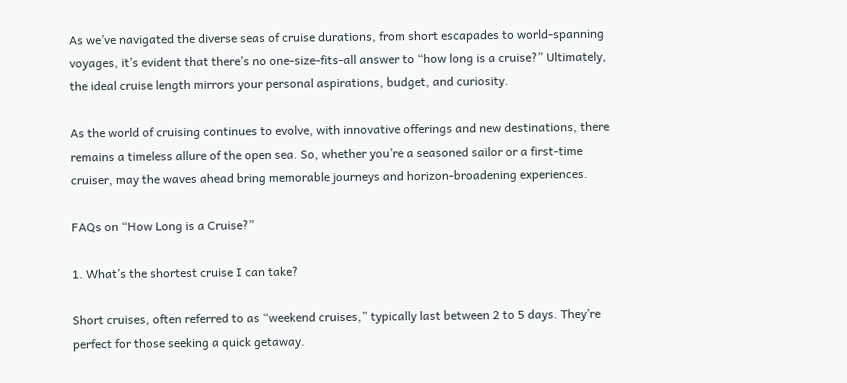As we’ve navigated the diverse seas of cruise durations, from short escapades to world-spanning voyages, it’s evident that there’s no one-size-fits-all answer to “how long is a cruise?” Ultimately, the ideal cruise length mirrors your personal aspirations, budget, and curiosity.

As the world of cruising continues to evolve, with innovative offerings and new destinations, there remains a timeless allure of the open sea. So, whether you’re a seasoned sailor or a first-time cruiser, may the waves ahead bring memorable journeys and horizon-broadening experiences.

FAQs on “How Long is a Cruise?”

1. What’s the shortest cruise I can take?

Short cruises, often referred to as “weekend cruises,” typically last between 2 to 5 days. They’re perfect for those seeking a quick getaway.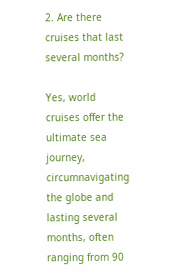2. Are there cruises that last several months?

Yes, world cruises offer the ultimate sea journey, circumnavigating the globe and lasting several months, often ranging from 90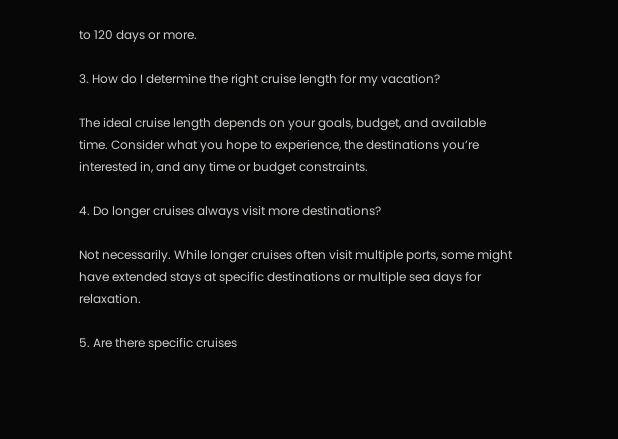to 120 days or more.

3. How do I determine the right cruise length for my vacation?

The ideal cruise length depends on your goals, budget, and available time. Consider what you hope to experience, the destinations you’re interested in, and any time or budget constraints.

4. Do longer cruises always visit more destinations?

Not necessarily. While longer cruises often visit multiple ports, some might have extended stays at specific destinations or multiple sea days for relaxation.

5. Are there specific cruises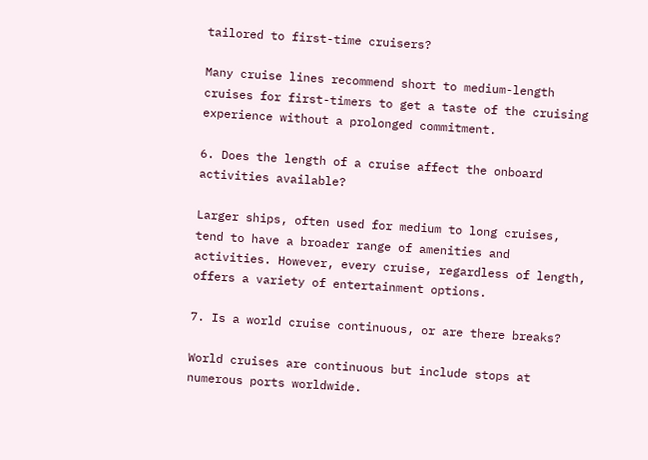tailored to first-time cruisers?

Many cruise lines recommend short to medium-length cruises for first-timers to get a taste of the cruising experience without a prolonged commitment.

6. Does the length of a cruise affect the onboard activities available?

Larger ships, often used for medium to long cruises, tend to have a broader range of amenities and activities. However, every cruise, regardless of length, offers a variety of entertainment options.

7. Is a world cruise continuous, or are there breaks?

World cruises are continuous but include stops at numerous ports worldwide.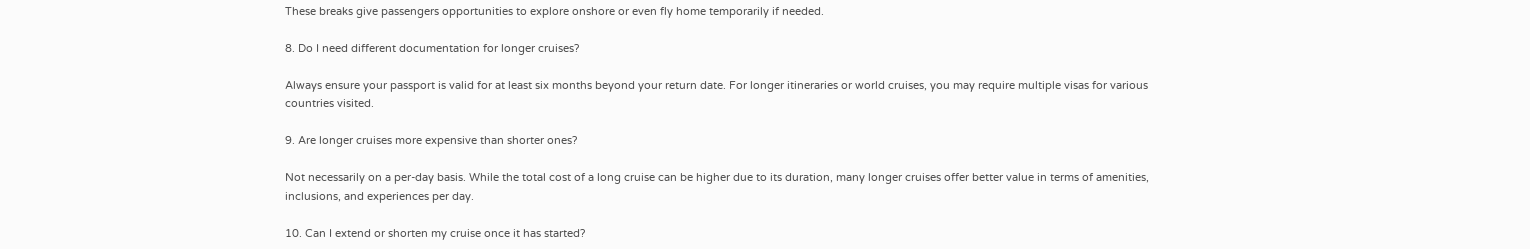These breaks give passengers opportunities to explore onshore or even fly home temporarily if needed.

8. Do I need different documentation for longer cruises?

Always ensure your passport is valid for at least six months beyond your return date. For longer itineraries or world cruises, you may require multiple visas for various countries visited.

9. Are longer cruises more expensive than shorter ones?

Not necessarily on a per-day basis. While the total cost of a long cruise can be higher due to its duration, many longer cruises offer better value in terms of amenities, inclusions, and experiences per day.

10. Can I extend or shorten my cruise once it has started?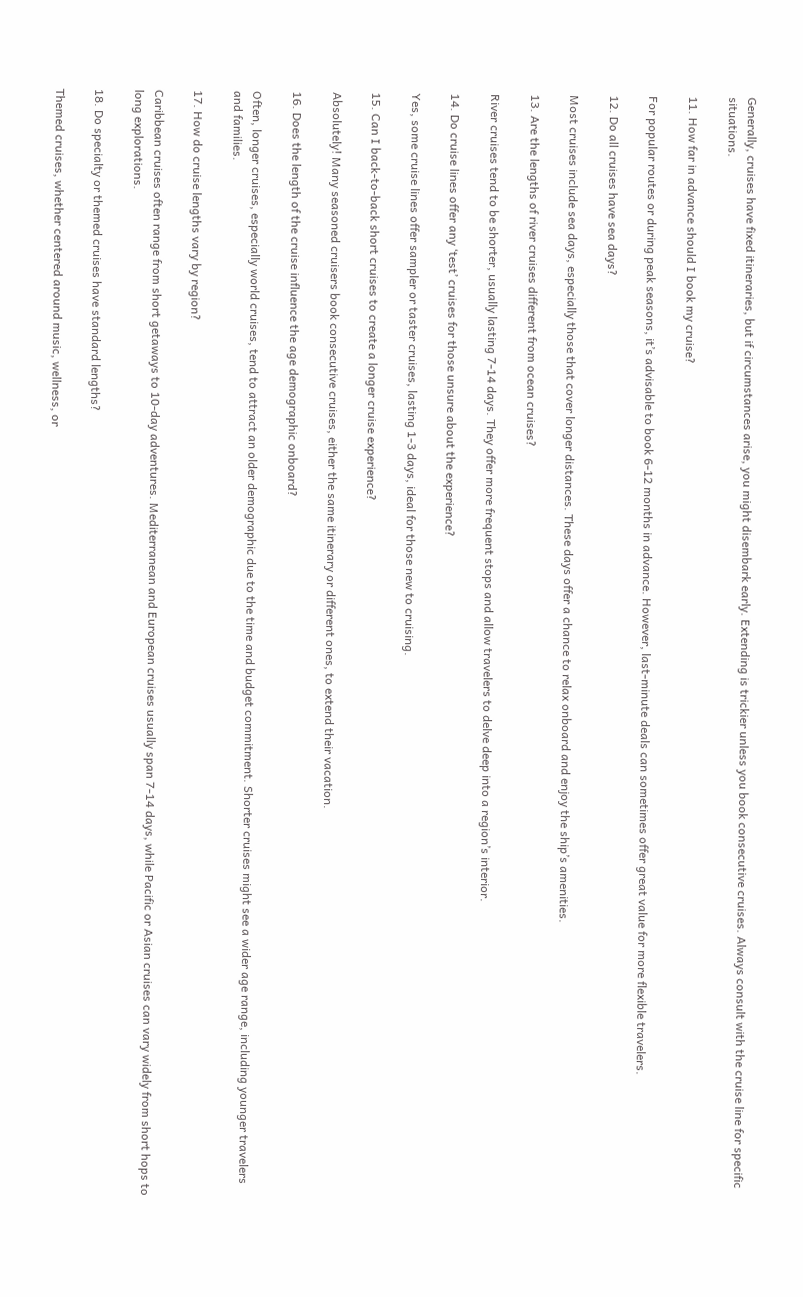Generally, cruises have fixed itineraries, but if circumstances arise, you might disembark early. Extending is trickier unless you book consecutive cruises. Always consult with the cruise line for specific situations.

11. How far in advance should I book my cruise?

For popular routes or during peak seasons, it’s advisable to book 6-12 months in advance. However, last-minute deals can sometimes offer great value for more flexible travelers.

12. Do all cruises have sea days?

Most cruises include sea days, especially those that cover longer distances. These days offer a chance to relax onboard and enjoy the ship’s amenities.

13. Are the lengths of river cruises different from ocean cruises?

River cruises tend to be shorter, usually lasting 7-14 days. They offer more frequent stops and allow travelers to delve deep into a region’s interior.

14. Do cruise lines offer any ‘test’ cruises for those unsure about the experience?

Yes, some cruise lines offer sampler or taster cruises, lasting 1-3 days, ideal for those new to cruising.

15. Can I back-to-back short cruises to create a longer cruise experience?

Absolutely! Many seasoned cruisers book consecutive cruises, either the same itinerary or different ones, to extend their vacation.

16. Does the length of the cruise influence the age demographic onboard?

Often, longer cruises, especially world cruises, tend to attract an older demographic due to the time and budget commitment. Shorter cruises might see a wider age range, including younger travelers and families.

17. How do cruise lengths vary by region?

Caribbean cruises often range from short getaways to 10-day adventures. Mediterranean and European cruises usually span 7-14 days, while Pacific or Asian cruises can vary widely from short hops to long explorations.

18. Do specialty or themed cruises have standard lengths?

Themed cruises, whether centered around music, wellness, or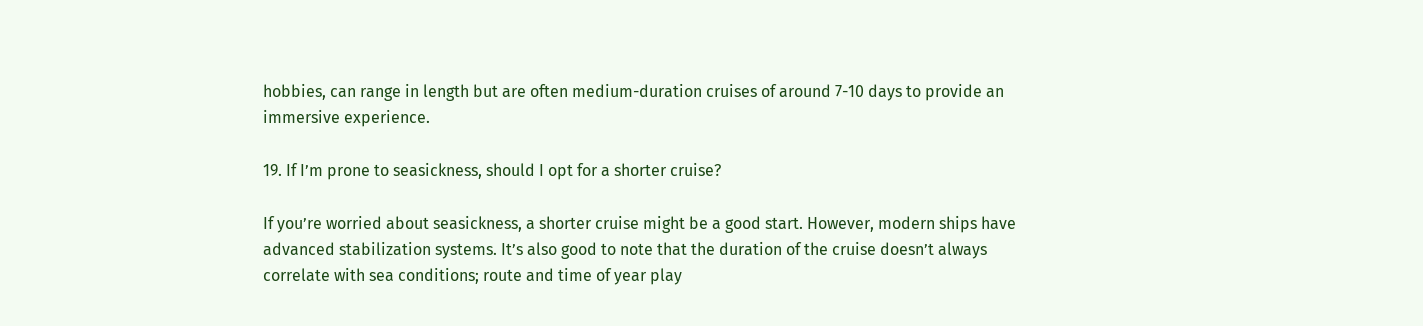hobbies, can range in length but are often medium-duration cruises of around 7-10 days to provide an immersive experience.

19. If I’m prone to seasickness, should I opt for a shorter cruise?

If you’re worried about seasickness, a shorter cruise might be a good start. However, modern ships have advanced stabilization systems. It’s also good to note that the duration of the cruise doesn’t always correlate with sea conditions; route and time of year play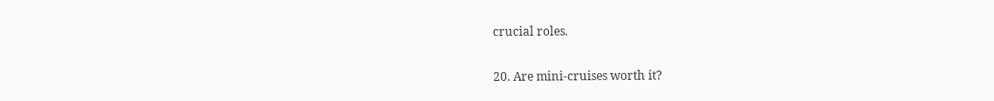crucial roles.

20. Are mini-cruises worth it?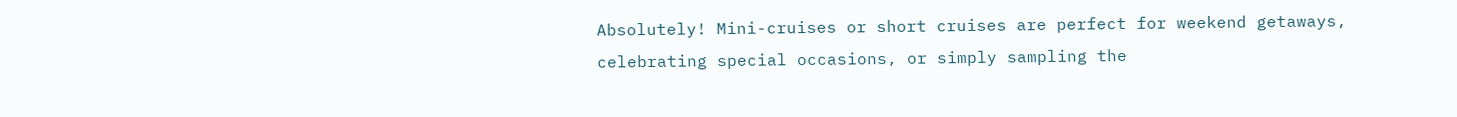Absolutely! Mini-cruises or short cruises are perfect for weekend getaways, celebrating special occasions, or simply sampling the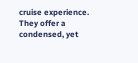cruise experience. They offer a condensed, yet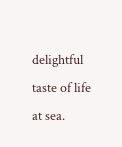delightful taste of life at sea.